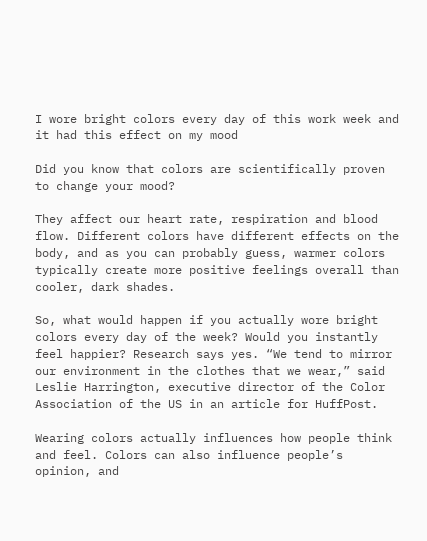I wore bright colors every day of this work week and it had this effect on my mood

Did you know that colors are scientifically proven to change your mood?

They affect our heart rate, respiration and blood flow. Different colors have different effects on the body, and as you can probably guess, warmer colors typically create more positive feelings overall than cooler, dark shades.

So, what would happen if you actually wore bright colors every day of the week? Would you instantly feel happier? Research says yes. “We tend to mirror our environment in the clothes that we wear,” said Leslie Harrington, executive director of the Color Association of the US in an article for HuffPost.

Wearing colors actually influences how people think and feel. Colors can also influence people’s opinion, and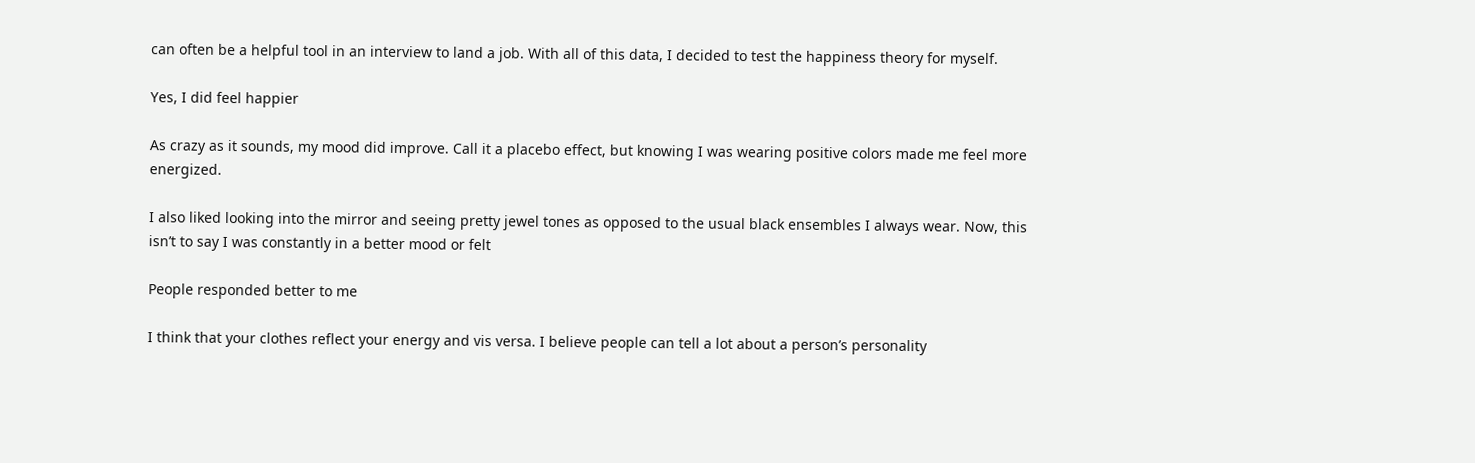can often be a helpful tool in an interview to land a job. With all of this data, I decided to test the happiness theory for myself.

Yes, I did feel happier

As crazy as it sounds, my mood did improve. Call it a placebo effect, but knowing I was wearing positive colors made me feel more energized.

I also liked looking into the mirror and seeing pretty jewel tones as opposed to the usual black ensembles I always wear. Now, this isn’t to say I was constantly in a better mood or felt

People responded better to me

I think that your clothes reflect your energy and vis versa. I believe people can tell a lot about a person’s personality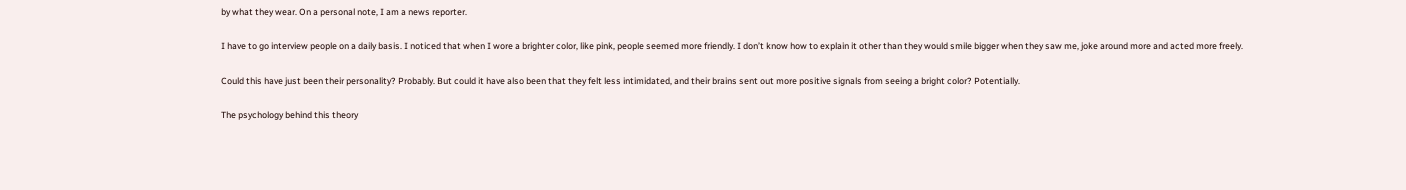by what they wear. On a personal note, I am a news reporter.

I have to go interview people on a daily basis. I noticed that when I wore a brighter color, like pink, people seemed more friendly. I don’t know how to explain it other than they would smile bigger when they saw me, joke around more and acted more freely.

Could this have just been their personality? Probably. But could it have also been that they felt less intimidated, and their brains sent out more positive signals from seeing a bright color? Potentially.

The psychology behind this theory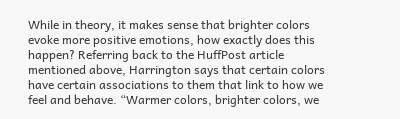While in theory, it makes sense that brighter colors evoke more positive emotions, how exactly does this happen? Referring back to the HuffPost article mentioned above, Harrington says that certain colors have certain associations to them that link to how we feel and behave. “Warmer colors, brighter colors, we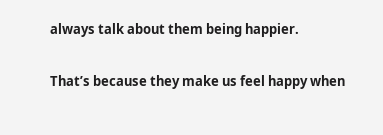always talk about them being happier.

That’s because they make us feel happy when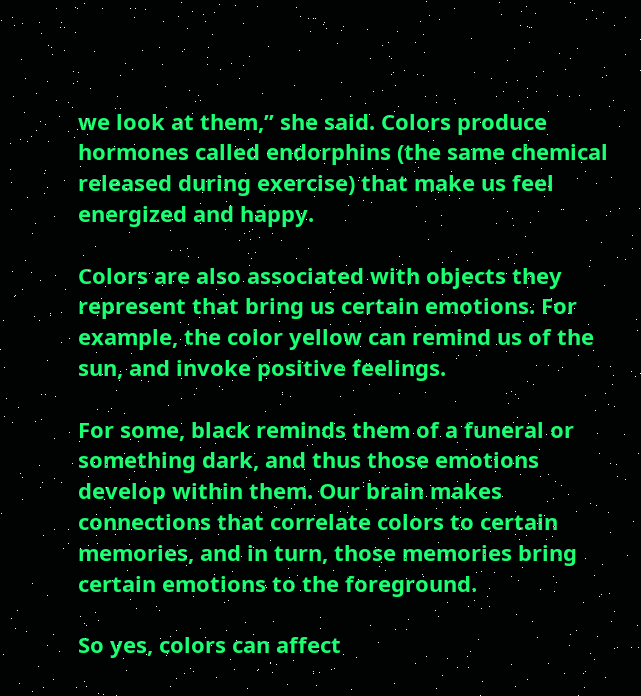we look at them,” she said. Colors produce hormones called endorphins (the same chemical released during exercise) that make us feel energized and happy.

Colors are also associated with objects they represent that bring us certain emotions. For example, the color yellow can remind us of the sun, and invoke positive feelings.

For some, black reminds them of a funeral or something dark, and thus those emotions develop within them. Our brain makes connections that correlate colors to certain memories, and in turn, those memories bring certain emotions to the foreground.

So yes, colors can affect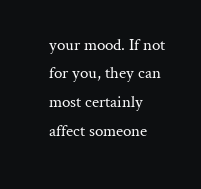your mood. If not for you, they can most certainly affect someone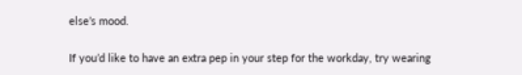else’s mood.

If you’d like to have an extra pep in your step for the workday, try wearing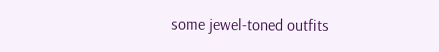some jewel-toned outfits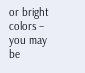or bright colors – you may be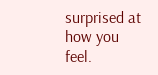surprised at how you feel.